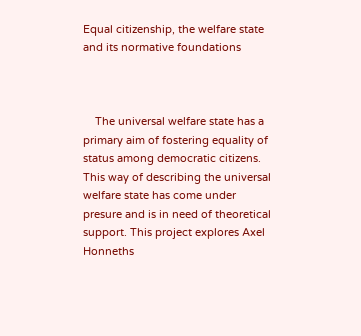Equal citizenship, the welfare state and its normative foundations



    The universal welfare state has a primary aim of fostering equality of status among democratic citizens. This way of describing the universal welfare state has come under presure and is in need of theoretical support. This project explores Axel Honneths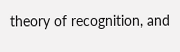theory of recognition, and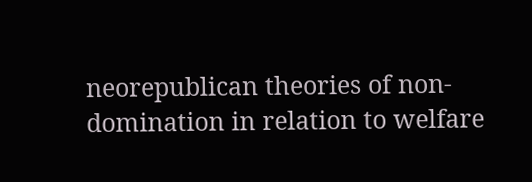neorepublican theories of non-domination in relation to welfare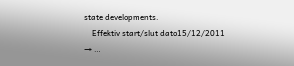state developments.
    Effektiv start/slut dato15/12/2011 → …